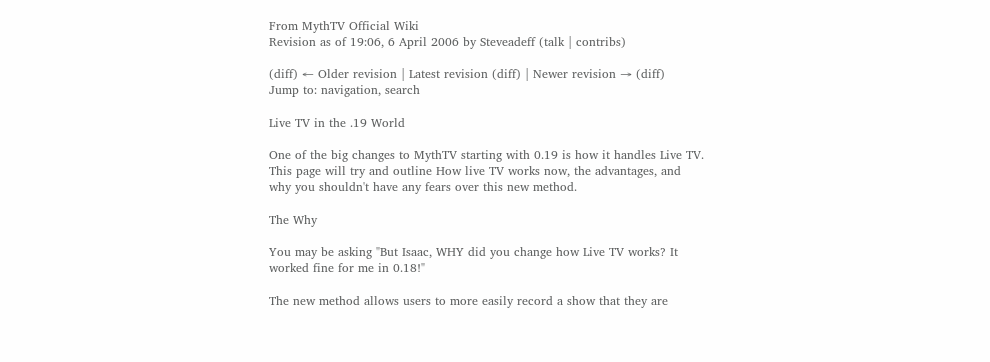From MythTV Official Wiki
Revision as of 19:06, 6 April 2006 by Steveadeff (talk | contribs)

(diff) ← Older revision | Latest revision (diff) | Newer revision → (diff)
Jump to: navigation, search

Live TV in the .19 World

One of the big changes to MythTV starting with 0.19 is how it handles Live TV. This page will try and outline How live TV works now, the advantages, and why you shouldn't have any fears over this new method.

The Why

You may be asking "But Isaac, WHY did you change how Live TV works? It worked fine for me in 0.18!"

The new method allows users to more easily record a show that they are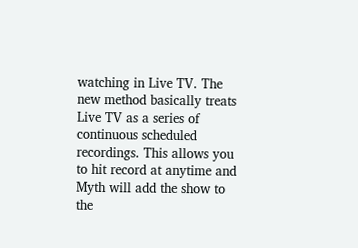watching in Live TV. The new method basically treats Live TV as a series of continuous scheduled recordings. This allows you to hit record at anytime and Myth will add the show to the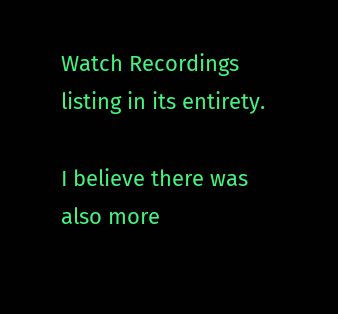Watch Recordings listing in its entirety.

I believe there was also more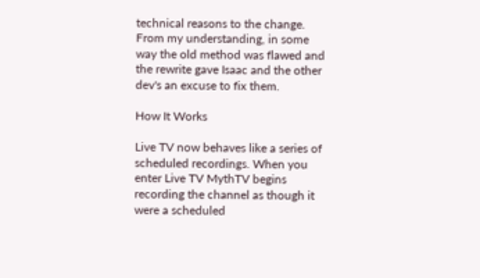technical reasons to the change. From my understanding, in some way the old method was flawed and the rewrite gave Isaac and the other dev's an excuse to fix them.

How It Works

Live TV now behaves like a series of scheduled recordings. When you enter Live TV MythTV begins recording the channel as though it were a scheduled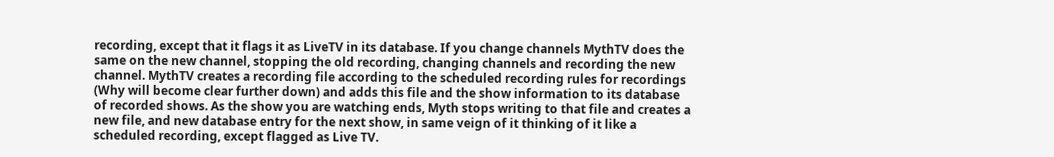recording, except that it flags it as LiveTV in its database. If you change channels MythTV does the same on the new channel, stopping the old recording, changing channels and recording the new channel. MythTV creates a recording file according to the scheduled recording rules for recordings (Why will become clear further down) and adds this file and the show information to its database of recorded shows. As the show you are watching ends, Myth stops writing to that file and creates a new file, and new database entry for the next show, in same veign of it thinking of it like a scheduled recording, except flagged as Live TV.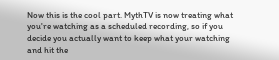Now this is the cool part. MythTV is now treating what you're watching as a scheduled recording, so if you decide you actually want to keep what your watching and hit the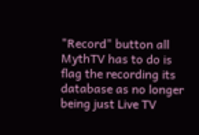"Record" button all MythTV has to do is flag the recording its database as no longer being just Live TV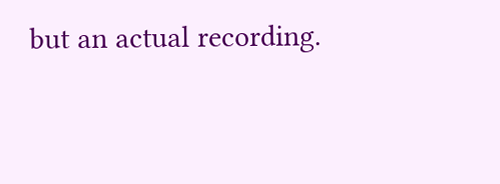but an actual recording.